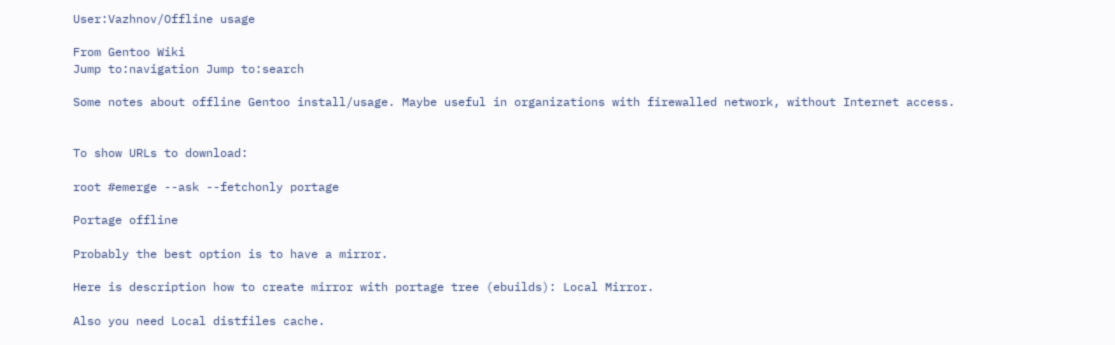User:Vazhnov/Offline usage

From Gentoo Wiki
Jump to:navigation Jump to:search

Some notes about offline Gentoo install/usage. Maybe useful in organizations with firewalled network, without Internet access.


To show URLs to download:

root #emerge --ask --fetchonly portage

Portage offline

Probably the best option is to have a mirror.

Here is description how to create mirror with portage tree (ebuilds): Local Mirror.

Also you need Local distfiles cache.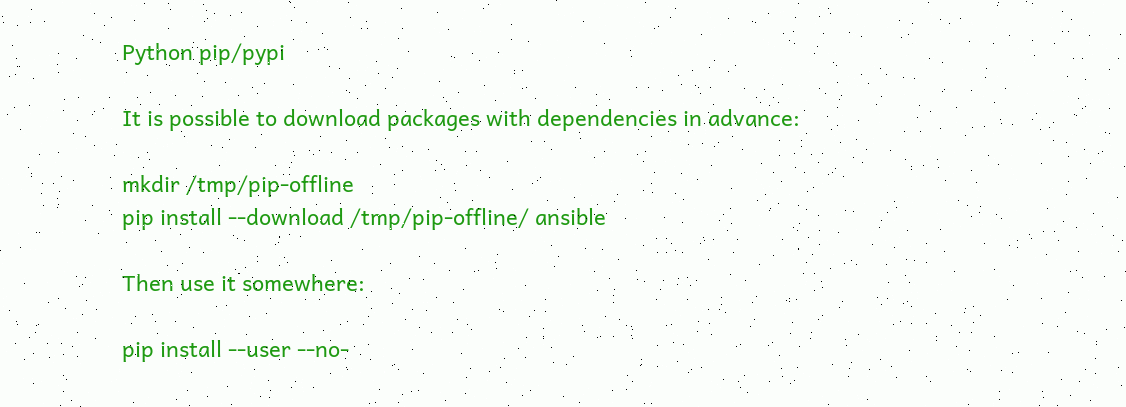Python pip/pypi

It is possible to download packages with dependencies in advance:

mkdir /tmp/pip-offline
pip install --download /tmp/pip-offline/ ansible

Then use it somewhere:

pip install --user --no-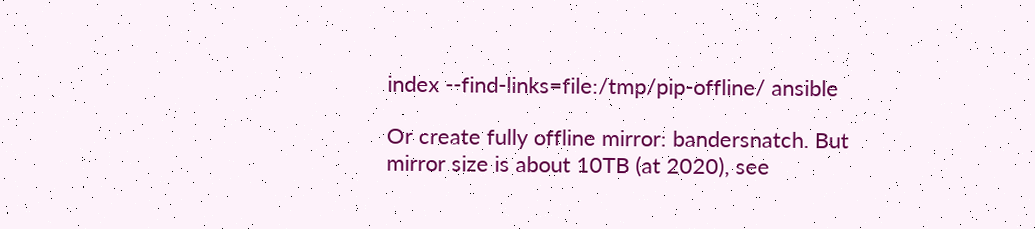index --find-links=file:/tmp/pip-offline/ ansible

Or create fully offline mirror: bandersnatch. But mirror size is about 10TB (at 2020), see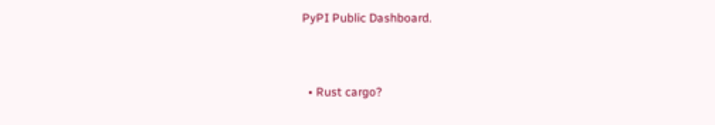PyPI Public Dashboard.


  • Rust cargo?